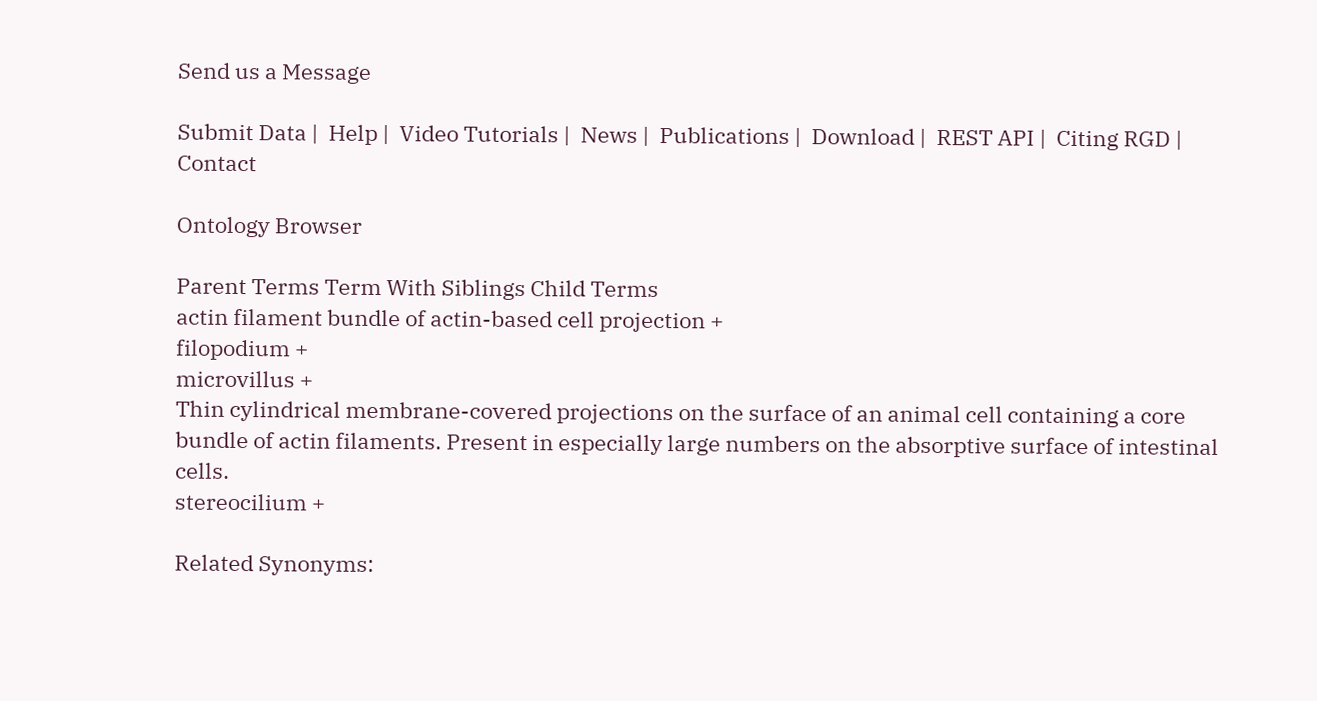Send us a Message

Submit Data |  Help |  Video Tutorials |  News |  Publications |  Download |  REST API |  Citing RGD |  Contact

Ontology Browser

Parent Terms Term With Siblings Child Terms
actin filament bundle of actin-based cell projection +
filopodium +
microvillus +
Thin cylindrical membrane-covered projections on the surface of an animal cell containing a core bundle of actin filaments. Present in especially large numbers on the absorptive surface of intestinal cells.
stereocilium +

Related Synonyms: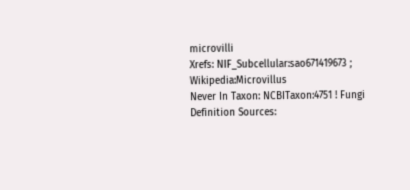microvilli
Xrefs: NIF_Subcellular:sao671419673 ;   Wikipedia:Microvillus
Never In Taxon: NCBITaxon:4751 ! Fungi
Definition Sources: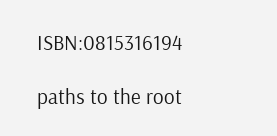ISBN:0815316194

paths to the root